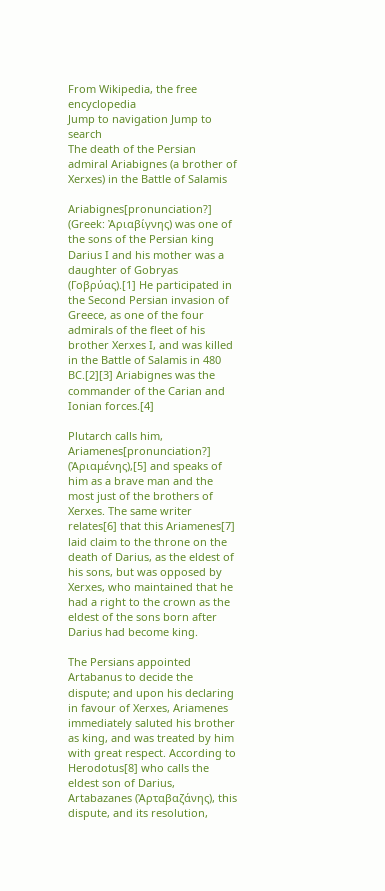From Wikipedia, the free encyclopedia
Jump to navigation Jump to search
The death of the Persian admiral Ariabignes (a brother of Xerxes) in the Battle of Salamis

Ariabignes[pronunciation?] (Greek: Ἀριαβίγνης) was one of the sons of the Persian king Darius I and his mother was a daughter of Gobryas (Γοβρύας).[1] He participated in the Second Persian invasion of Greece, as one of the four admirals of the fleet of his brother Xerxes I, and was killed in the Battle of Salamis in 480 BC.[2][3] Ariabignes was the commander of the Carian and Ionian forces.[4]

Plutarch calls him, Ariamenes[pronunciation?] (Ἀριαμένης),[5] and speaks of him as a brave man and the most just of the brothers of Xerxes. The same writer relates[6] that this Ariamenes[7] laid claim to the throne on the death of Darius, as the eldest of his sons, but was opposed by Xerxes, who maintained that he had a right to the crown as the eldest of the sons born after Darius had become king.

The Persians appointed Artabanus to decide the dispute; and upon his declaring in favour of Xerxes, Ariamenes immediately saluted his brother as king, and was treated by him with great respect. According to Herodotus[8] who calls the eldest son of Darius, Artabazanes (Ἀρταβαζάνης), this dispute, and its resolution,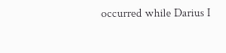occurred while Darius I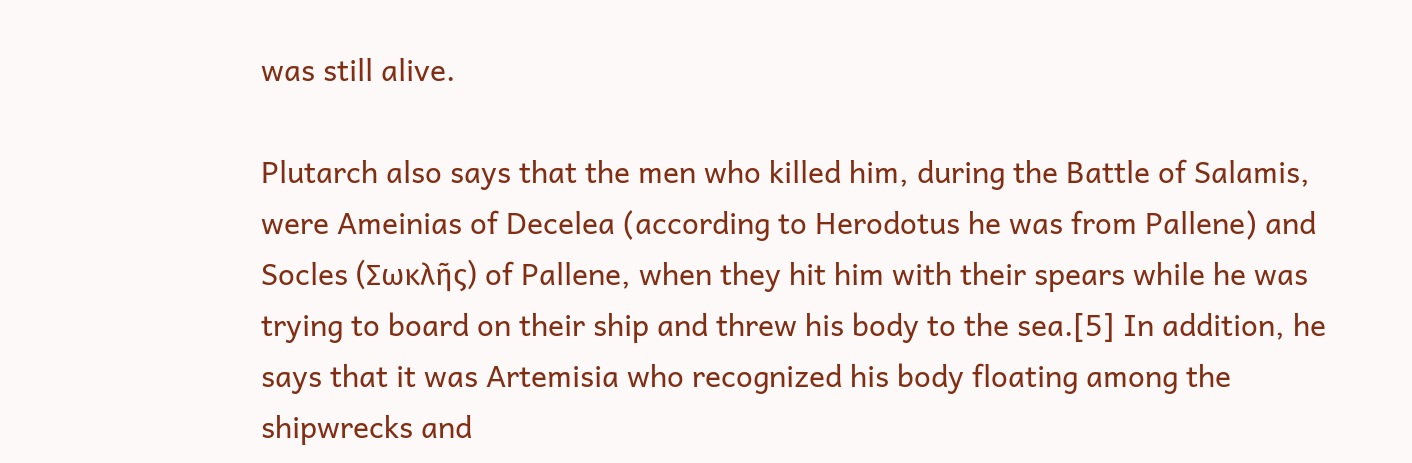was still alive.

Plutarch also says that the men who killed him, during the Battle of Salamis, were Ameinias of Decelea (according to Herodotus he was from Pallene) and Socles (Σωκλῆς) of Pallene, when they hit him with their spears while he was trying to board on their ship and threw his body to the sea.[5] In addition, he says that it was Artemisia who recognized his body floating among the shipwrecks and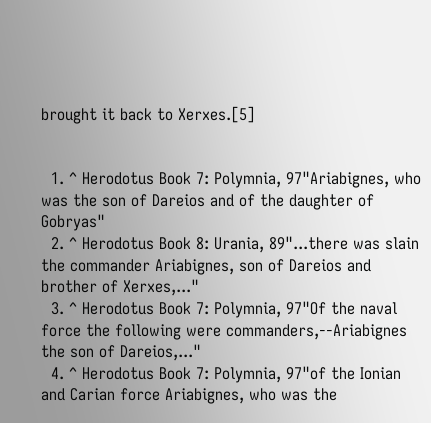brought it back to Xerxes.[5]


  1. ^ Herodotus Book 7: Polymnia, 97"Ariabignes, who was the son of Dareios and of the daughter of Gobryas"
  2. ^ Herodotus Book 8: Urania, 89"...there was slain the commander Ariabignes, son of Dareios and brother of Xerxes,..."
  3. ^ Herodotus Book 7: Polymnia, 97"Of the naval force the following were commanders,--Ariabignes the son of Dareios,..."
  4. ^ Herodotus Book 7: Polymnia, 97"of the Ionian and Carian force Ariabignes, who was the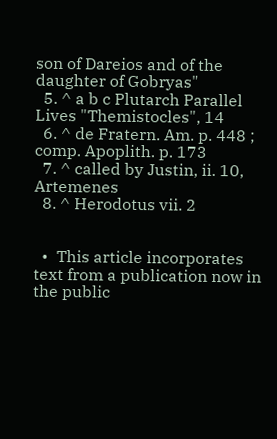son of Dareios and of the daughter of Gobryas"
  5. ^ a b c Plutarch Parallel Lives "Themistocles", 14
  6. ^ de Fratern. Am. p. 448 ; comp. Apoplith. p. 173
  7. ^ called by Justin, ii. 10, Artemenes
  8. ^ Herodotus vii. 2


  •  This article incorporates text from a publication now in the public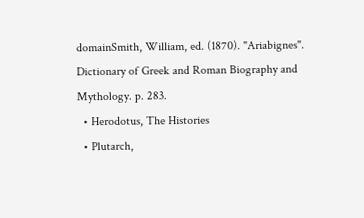domainSmith, William, ed. (1870). "Ariabignes". Dictionary of Greek and Roman Biography and Mythology. p. 283.
  • Herodotus, The Histories
  • Plutarch,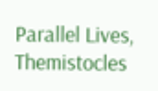Parallel Lives, Themistocles